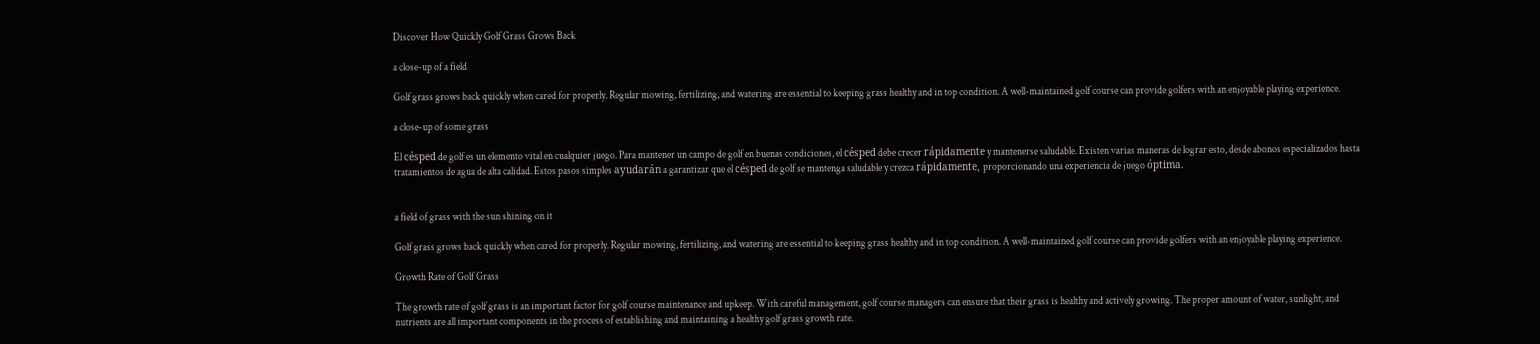Discover How Quickly Golf Grass Grows Back

a close-up of a field

Golf grass grows back quickly when cared for properly. Regular mowing, fertilizing, and watering are essential to keeping grass healthy and in top condition. A well-maintained golf course can provide golfers with an enjoyable playing experience.

a close-up of some grass

El césped de golf es un elemento vital en cualquier juego. Para mantener un campo de golf en buenas condiciones, el césped debe crecer rápidamente y mantenerse saludable. Existen varias maneras de lograr esto, desde abonos especializados hasta tratamientos de agua de alta calidad. Estos pasos simples ayudarán a garantizar que el césped de golf se mantenga saludable y crezca rápidamente, proporcionando una experiencia de juego óptima.


a field of grass with the sun shining on it

Golf grass grows back quickly when cared for properly. Regular mowing, fertilizing, and watering are essential to keeping grass healthy and in top condition. A well-maintained golf course can provide golfers with an enjoyable playing experience.

Growth Rate of Golf Grass

The growth rate of golf grass is an important factor for golf course maintenance and upkeep. With careful management, golf course managers can ensure that their grass is healthy and actively growing. The proper amount of water, sunlight, and nutrients are all important components in the process of establishing and maintaining a healthy golf grass growth rate.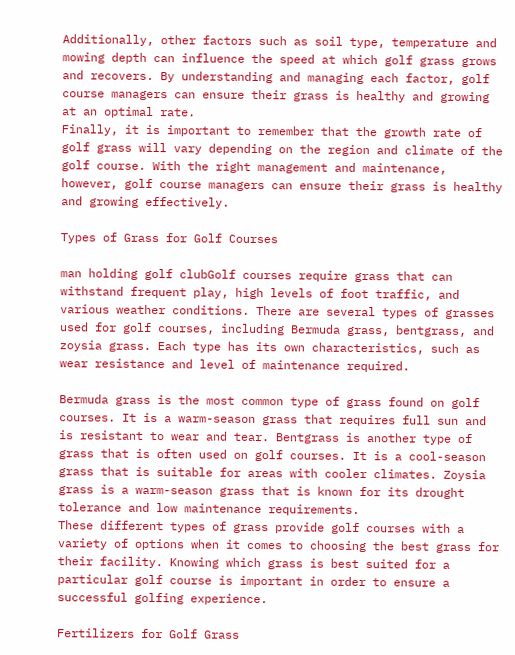Additionally, other factors such as soil type, temperature and mowing depth can influence the speed at which golf grass grows and recovers. By understanding and managing each factor, golf course managers can ensure their grass is healthy and growing at an optimal rate.
Finally, it is important to remember that the growth rate of golf grass will vary depending on the region and climate of the golf course. With the right management and maintenance, however, golf course managers can ensure their grass is healthy and growing effectively.

Types of Grass for Golf Courses

man holding golf clubGolf courses require grass that can withstand frequent play, high levels of foot traffic, and various weather conditions. There are several types of grasses used for golf courses, including Bermuda grass, bentgrass, and zoysia grass. Each type has its own characteristics, such as wear resistance and level of maintenance required.

Bermuda grass is the most common type of grass found on golf courses. It is a warm-season grass that requires full sun and is resistant to wear and tear. Bentgrass is another type of grass that is often used on golf courses. It is a cool-season grass that is suitable for areas with cooler climates. Zoysia grass is a warm-season grass that is known for its drought tolerance and low maintenance requirements.
These different types of grass provide golf courses with a variety of options when it comes to choosing the best grass for their facility. Knowing which grass is best suited for a particular golf course is important in order to ensure a successful golfing experience.

Fertilizers for Golf Grass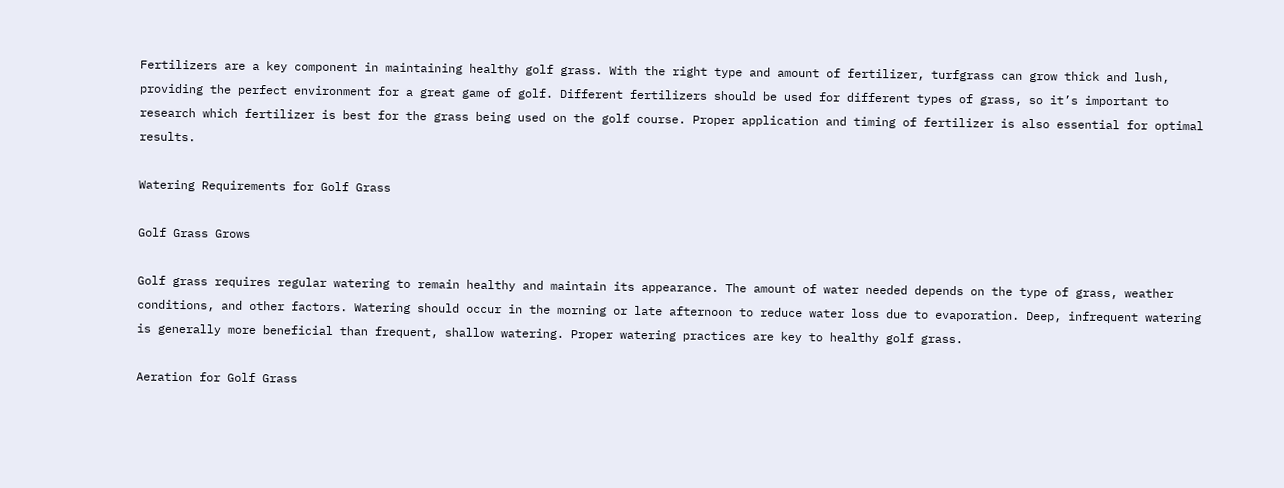Fertilizers are a key component in maintaining healthy golf grass. With the right type and amount of fertilizer, turfgrass can grow thick and lush, providing the perfect environment for a great game of golf. Different fertilizers should be used for different types of grass, so it’s important to research which fertilizer is best for the grass being used on the golf course. Proper application and timing of fertilizer is also essential for optimal results.

Watering Requirements for Golf Grass

Golf Grass Grows

Golf grass requires regular watering to remain healthy and maintain its appearance. The amount of water needed depends on the type of grass, weather conditions, and other factors. Watering should occur in the morning or late afternoon to reduce water loss due to evaporation. Deep, infrequent watering is generally more beneficial than frequent, shallow watering. Proper watering practices are key to healthy golf grass.

Aeration for Golf Grass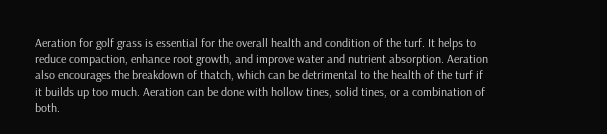Aeration for golf grass is essential for the overall health and condition of the turf. It helps to reduce compaction, enhance root growth, and improve water and nutrient absorption. Aeration also encourages the breakdown of thatch, which can be detrimental to the health of the turf if it builds up too much. Aeration can be done with hollow tines, solid tines, or a combination of both.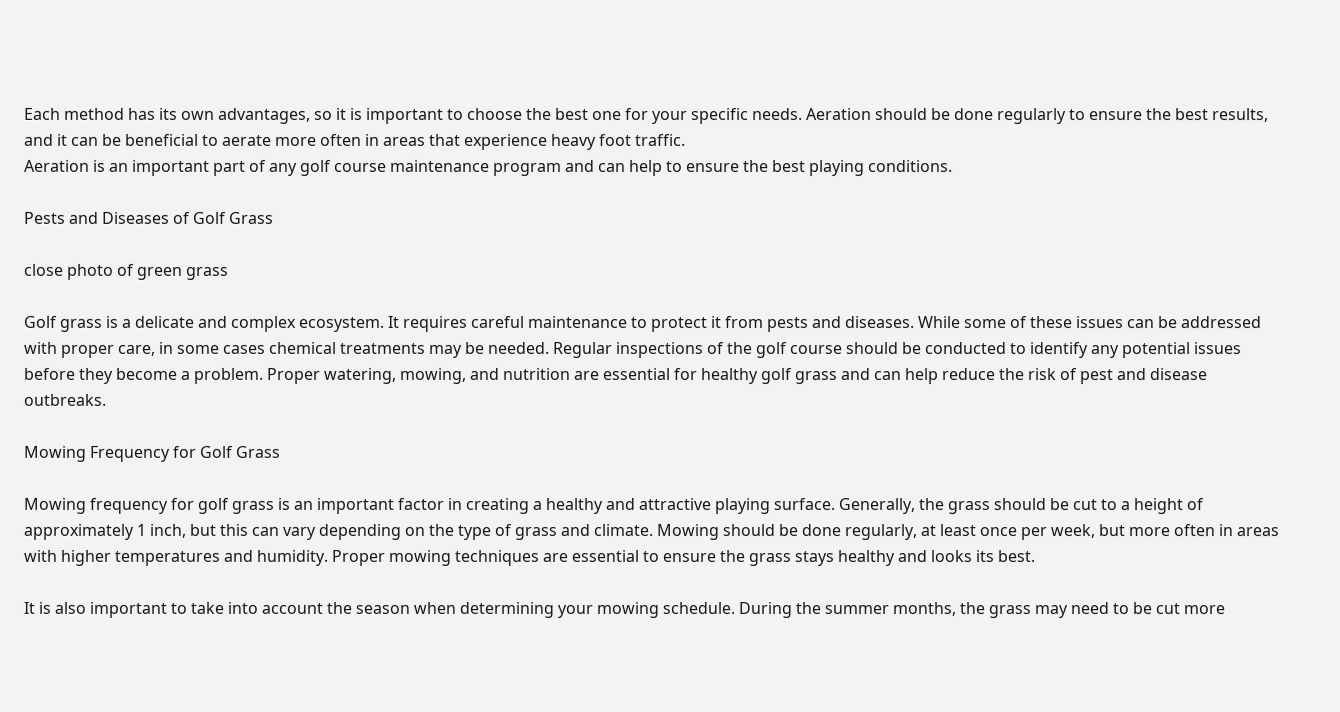Each method has its own advantages, so it is important to choose the best one for your specific needs. Aeration should be done regularly to ensure the best results, and it can be beneficial to aerate more often in areas that experience heavy foot traffic.
Aeration is an important part of any golf course maintenance program and can help to ensure the best playing conditions.

Pests and Diseases of Golf Grass

close photo of green grass

Golf grass is a delicate and complex ecosystem. It requires careful maintenance to protect it from pests and diseases. While some of these issues can be addressed with proper care, in some cases chemical treatments may be needed. Regular inspections of the golf course should be conducted to identify any potential issues before they become a problem. Proper watering, mowing, and nutrition are essential for healthy golf grass and can help reduce the risk of pest and disease outbreaks.

Mowing Frequency for Golf Grass

Mowing frequency for golf grass is an important factor in creating a healthy and attractive playing surface. Generally, the grass should be cut to a height of approximately 1 inch, but this can vary depending on the type of grass and climate. Mowing should be done regularly, at least once per week, but more often in areas with higher temperatures and humidity. Proper mowing techniques are essential to ensure the grass stays healthy and looks its best.

It is also important to take into account the season when determining your mowing schedule. During the summer months, the grass may need to be cut more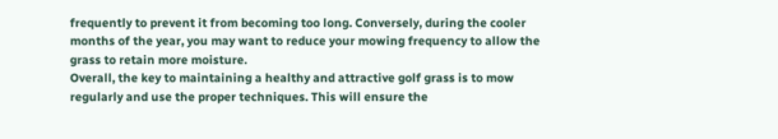frequently to prevent it from becoming too long. Conversely, during the cooler months of the year, you may want to reduce your mowing frequency to allow the grass to retain more moisture.
Overall, the key to maintaining a healthy and attractive golf grass is to mow regularly and use the proper techniques. This will ensure the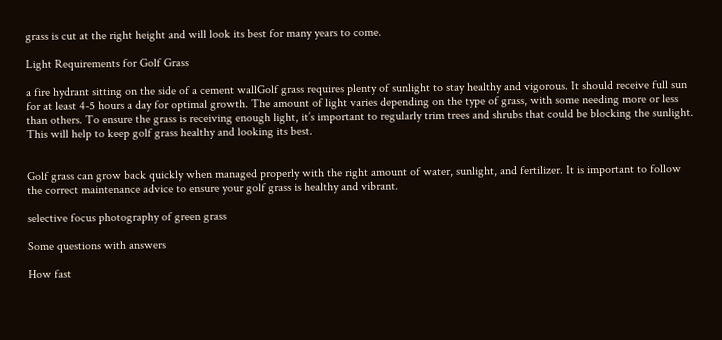grass is cut at the right height and will look its best for many years to come.

Light Requirements for Golf Grass

a fire hydrant sitting on the side of a cement wallGolf grass requires plenty of sunlight to stay healthy and vigorous. It should receive full sun for at least 4-5 hours a day for optimal growth. The amount of light varies depending on the type of grass, with some needing more or less than others. To ensure the grass is receiving enough light, it’s important to regularly trim trees and shrubs that could be blocking the sunlight. This will help to keep golf grass healthy and looking its best.


Golf grass can grow back quickly when managed properly with the right amount of water, sunlight, and fertilizer. It is important to follow the correct maintenance advice to ensure your golf grass is healthy and vibrant.

selective focus photography of green grass

Some questions with answers

How fast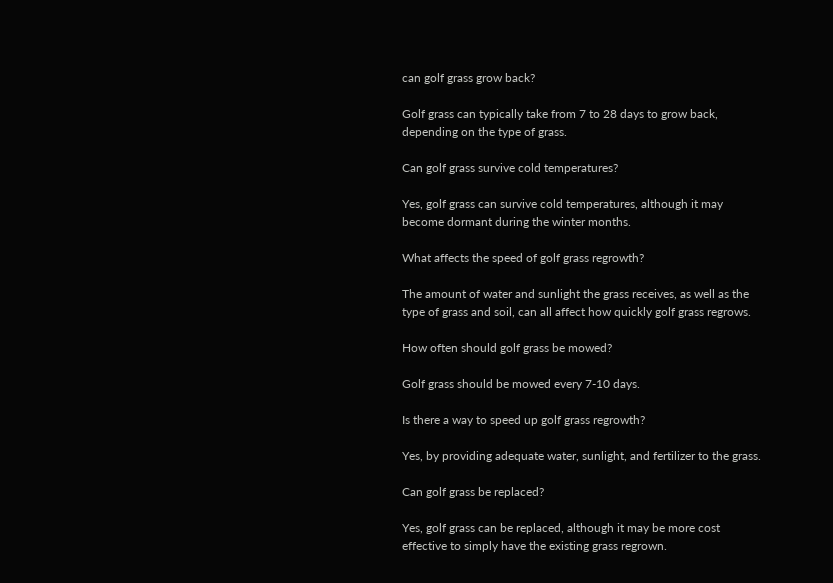can golf grass grow back?

Golf grass can typically take from 7 to 28 days to grow back, depending on the type of grass.

Can golf grass survive cold temperatures?

Yes, golf grass can survive cold temperatures, although it may become dormant during the winter months.

What affects the speed of golf grass regrowth?

The amount of water and sunlight the grass receives, as well as the type of grass and soil, can all affect how quickly golf grass regrows.

How often should golf grass be mowed?

Golf grass should be mowed every 7-10 days.

Is there a way to speed up golf grass regrowth?

Yes, by providing adequate water, sunlight, and fertilizer to the grass.

Can golf grass be replaced?

Yes, golf grass can be replaced, although it may be more cost effective to simply have the existing grass regrown.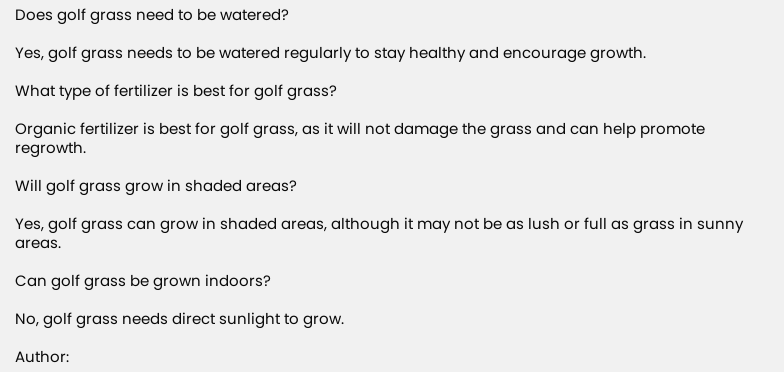Does golf grass need to be watered?

Yes, golf grass needs to be watered regularly to stay healthy and encourage growth.

What type of fertilizer is best for golf grass?

Organic fertilizer is best for golf grass, as it will not damage the grass and can help promote regrowth.

Will golf grass grow in shaded areas?

Yes, golf grass can grow in shaded areas, although it may not be as lush or full as grass in sunny areas.

Can golf grass be grown indoors?

No, golf grass needs direct sunlight to grow.

Author: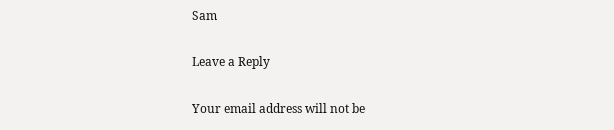Sam

Leave a Reply

Your email address will not be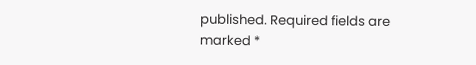published. Required fields are marked *